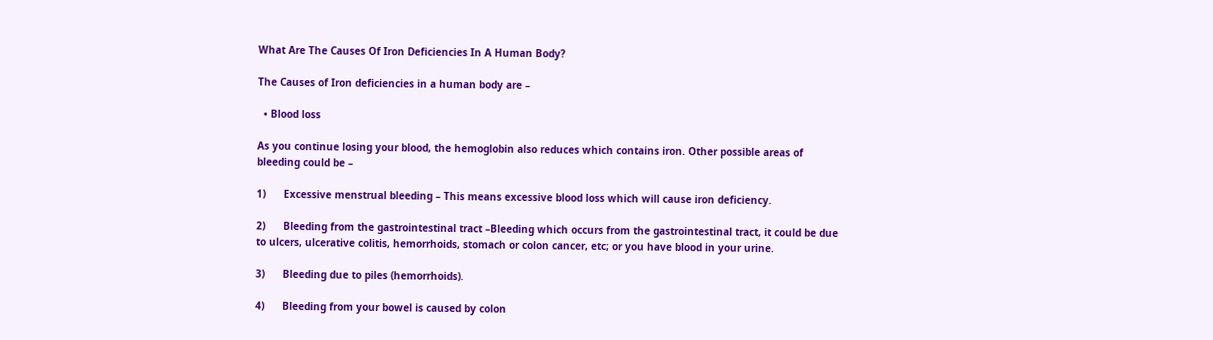What Are The Causes Of Iron Deficiencies In A Human Body?

The Causes of Iron deficiencies in a human body are –

  • Blood loss

As you continue losing your blood, the hemoglobin also reduces which contains iron. Other possible areas of bleeding could be –

1)      Excessive menstrual bleeding – This means excessive blood loss which will cause iron deficiency.

2)      Bleeding from the gastrointestinal tract –Bleeding which occurs from the gastrointestinal tract, it could be due to ulcers, ulcerative colitis, hemorrhoids, stomach or colon cancer, etc; or you have blood in your urine.

3)      Bleeding due to piles (hemorrhoids).

4)      Bleeding from your bowel is caused by colon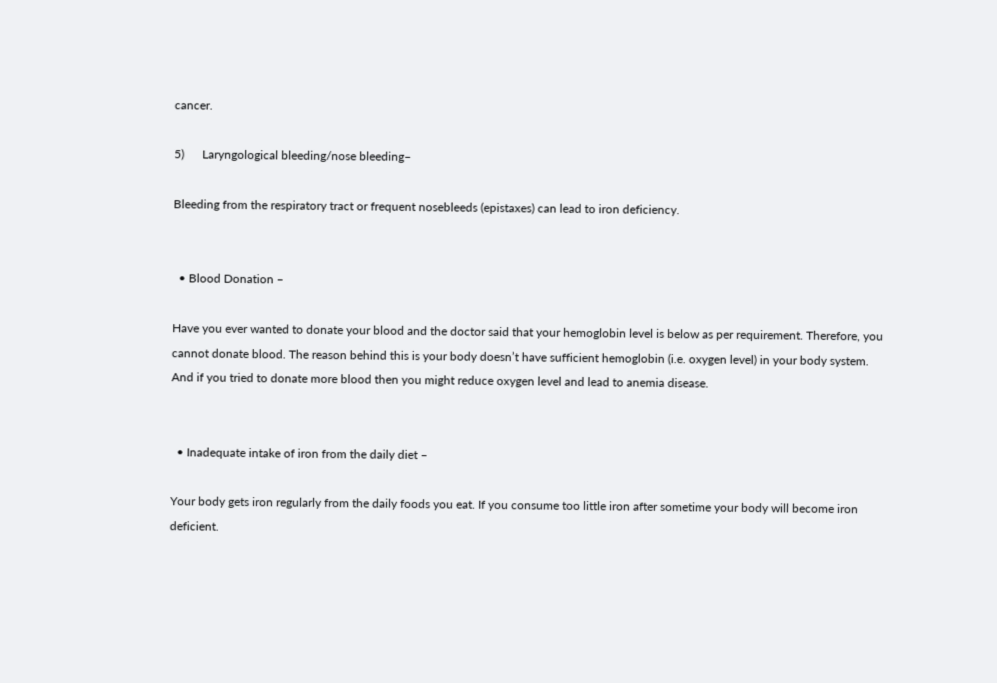cancer.

5)      Laryngological bleeding/nose bleeding–

Bleeding from the respiratory tract or frequent nosebleeds (epistaxes) can lead to iron deficiency.


  • Blood Donation –

Have you ever wanted to donate your blood and the doctor said that your hemoglobin level is below as per requirement. Therefore, you cannot donate blood. The reason behind this is your body doesn’t have sufficient hemoglobin (i.e. oxygen level) in your body system. And if you tried to donate more blood then you might reduce oxygen level and lead to anemia disease.


  • Inadequate intake of iron from the daily diet –

Your body gets iron regularly from the daily foods you eat. If you consume too little iron after sometime your body will become iron deficient.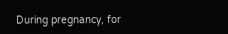During pregnancy, for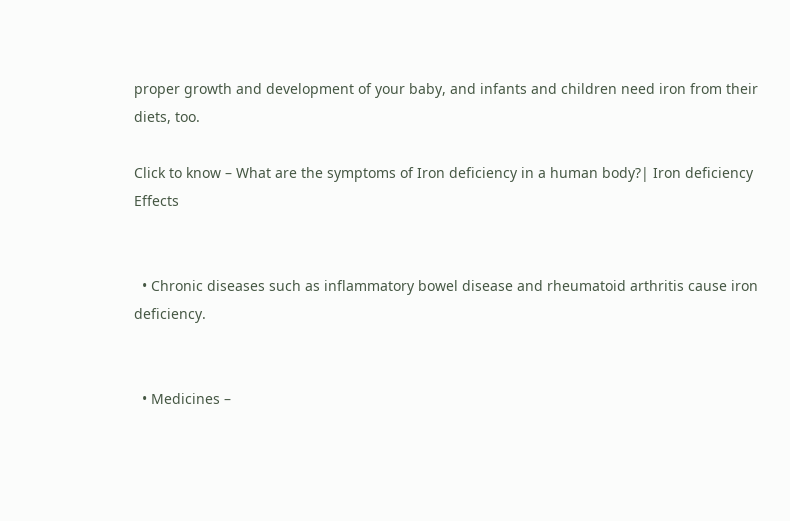proper growth and development of your baby, and infants and children need iron from their diets, too.

Click to know – What are the symptoms of Iron deficiency in a human body?| Iron deficiency Effects


  • Chronic diseases such as inflammatory bowel disease and rheumatoid arthritis cause iron deficiency.


  • Medicines –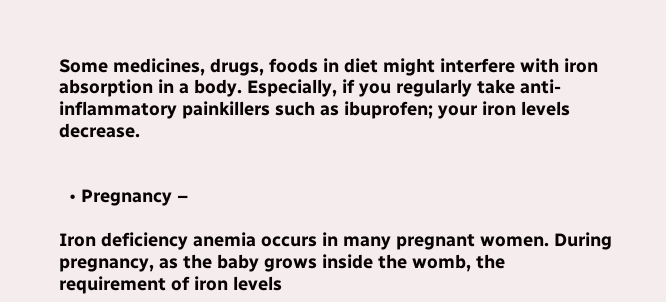Some medicines, drugs, foods in diet might interfere with iron absorption in a body. Especially, if you regularly take anti-inflammatory painkillers such as ibuprofen; your iron levels decrease.


  • Pregnancy –

Iron deficiency anemia occurs in many pregnant women. During pregnancy, as the baby grows inside the womb, the requirement of iron levels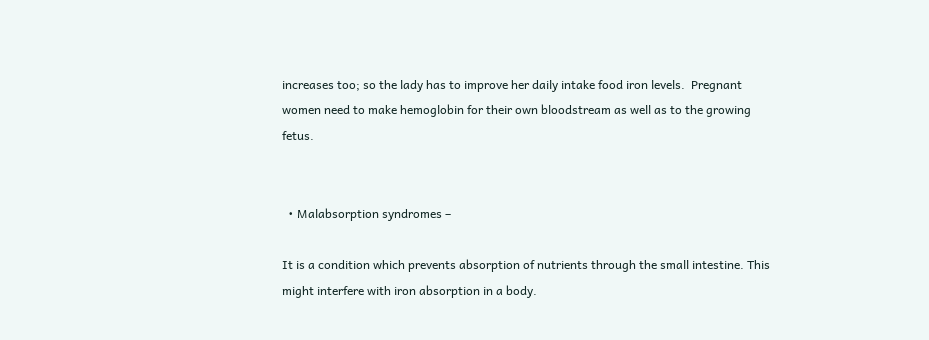increases too; so the lady has to improve her daily intake food iron levels.  Pregnant women need to make hemoglobin for their own bloodstream as well as to the growing fetus.


  • Malabsorption syndromes –

It is a condition which prevents absorption of nutrients through the small intestine. This might interfere with iron absorption in a body.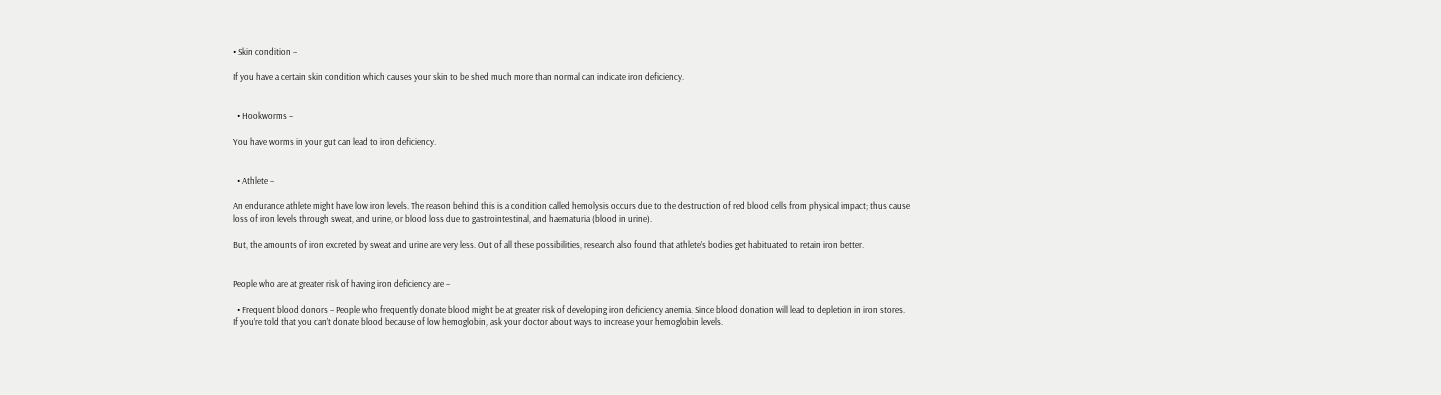• Skin condition –

If you have a certain skin condition which causes your skin to be shed much more than normal can indicate iron deficiency.


  • Hookworms –

You have worms in your gut can lead to iron deficiency.


  • Athlete –

An endurance athlete might have low iron levels. The reason behind this is a condition called hemolysis occurs due to the destruction of red blood cells from physical impact; thus cause loss of iron levels through sweat, and urine, or blood loss due to gastrointestinal, and haematuria (blood in urine).

But, the amounts of iron excreted by sweat and urine are very less. Out of all these possibilities, research also found that athlete’s bodies get habituated to retain iron better.


People who are at greater risk of having iron deficiency are –

  • Frequent blood donors – People who frequently donate blood might be at greater risk of developing iron deficiency anemia. Since blood donation will lead to depletion in iron stores. If you’re told that you can’t donate blood because of low hemoglobin, ask your doctor about ways to increase your hemoglobin levels.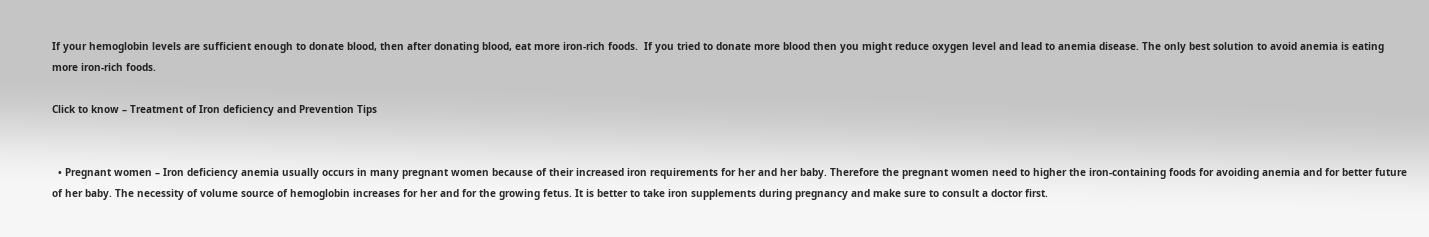If your hemoglobin levels are sufficient enough to donate blood, then after donating blood, eat more iron-rich foods.  If you tried to donate more blood then you might reduce oxygen level and lead to anemia disease. The only best solution to avoid anemia is eating more iron-rich foods.

Click to know – Treatment of Iron deficiency and Prevention Tips


  • Pregnant women – Iron deficiency anemia usually occurs in many pregnant women because of their increased iron requirements for her and her baby. Therefore the pregnant women need to higher the iron-containing foods for avoiding anemia and for better future of her baby. The necessity of volume source of hemoglobin increases for her and for the growing fetus. It is better to take iron supplements during pregnancy and make sure to consult a doctor first.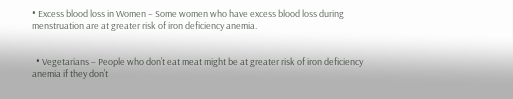• Excess blood loss in Women – Some women who have excess blood loss during menstruation are at greater risk of iron deficiency anemia.


  • Vegetarians – People who don’t eat meat might be at greater risk of iron deficiency anemia if they don’t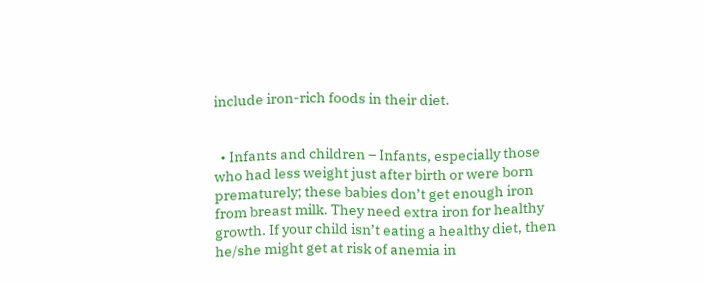include iron-rich foods in their diet.


  • Infants and children – Infants, especially those who had less weight just after birth or were born prematurely; these babies don’t get enough iron from breast milk. They need extra iron for healthy growth. If your child isn’t eating a healthy diet, then he/she might get at risk of anemia in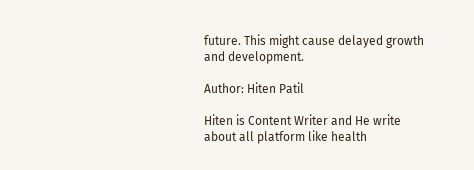future. This might cause delayed growth and development.

Author: Hiten Patil

Hiten is Content Writer and He write about all platform like health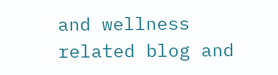and wellness related blog and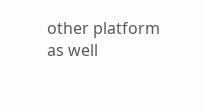other platform as well